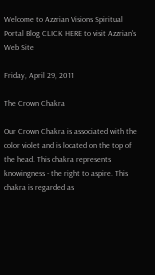Welcome to Azzrian Visions Spiritual Portal Blog CLICK HERE to visit Azzrian's Web Site

Friday, April 29, 2011

The Crown Chakra

Our Crown Chakra is associated with the color violet and is located on the top of the head. This chakra represents knowingness - the right to aspire. This chakra is regarded as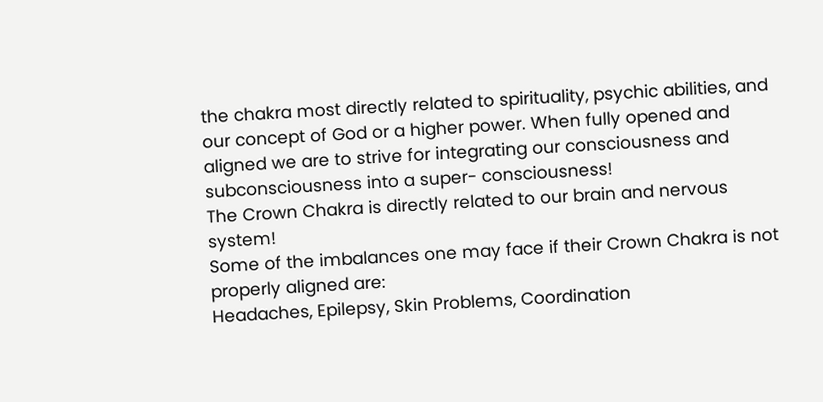the chakra most directly related to spirituality, psychic abilities, and our concept of God or a higher power. When fully opened and aligned we are to strive for integrating our consciousness and subconsciousness into a super- consciousness!
The Crown Chakra is directly related to our brain and nervous system!
Some of the imbalances one may face if their Crown Chakra is not properly aligned are:
Headaches, Epilepsy, Skin Problems, Coordination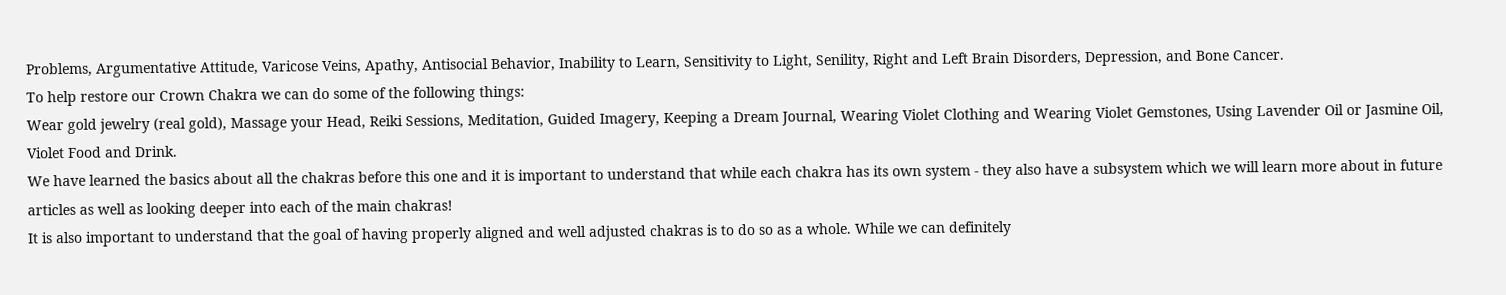Problems, Argumentative Attitude, Varicose Veins, Apathy, Antisocial Behavior, Inability to Learn, Sensitivity to Light, Senility, Right and Left Brain Disorders, Depression, and Bone Cancer.
To help restore our Crown Chakra we can do some of the following things:
Wear gold jewelry (real gold), Massage your Head, Reiki Sessions, Meditation, Guided Imagery, Keeping a Dream Journal, Wearing Violet Clothing and Wearing Violet Gemstones, Using Lavender Oil or Jasmine Oil, Violet Food and Drink.
We have learned the basics about all the chakras before this one and it is important to understand that while each chakra has its own system - they also have a subsystem which we will learn more about in future articles as well as looking deeper into each of the main chakras!
It is also important to understand that the goal of having properly aligned and well adjusted chakras is to do so as a whole. While we can definitely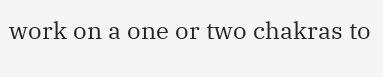work on a one or two chakras to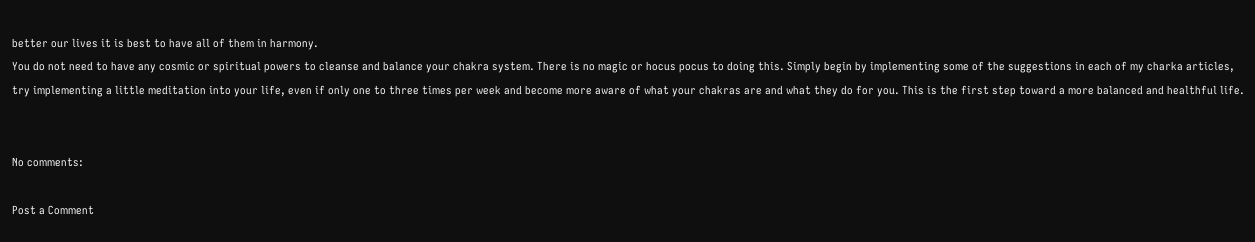better our lives it is best to have all of them in harmony.
You do not need to have any cosmic or spiritual powers to cleanse and balance your chakra system. There is no magic or hocus pocus to doing this. Simply begin by implementing some of the suggestions in each of my charka articles, try implementing a little meditation into your life, even if only one to three times per week and become more aware of what your chakras are and what they do for you. This is the first step toward a more balanced and healthful life.


No comments:

Post a Comment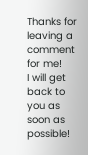Thanks for leaving a comment for me!
I will get back to you as soon as possible!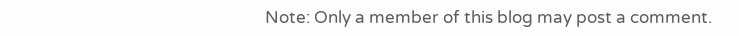Note: Only a member of this blog may post a comment.